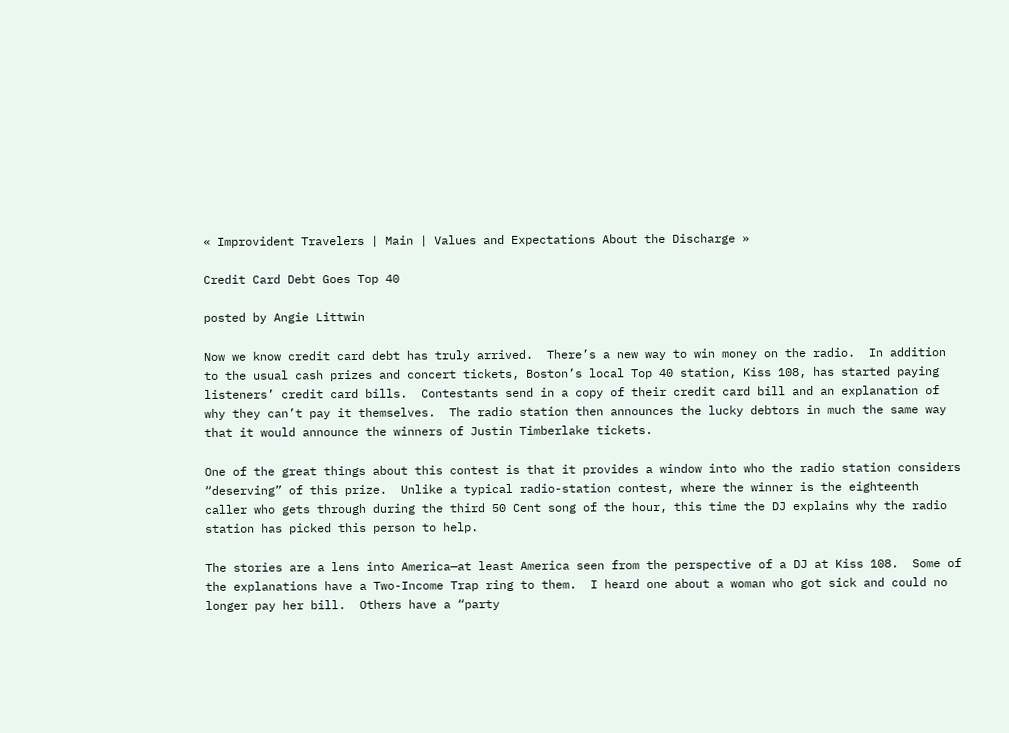« Improvident Travelers | Main | Values and Expectations About the Discharge »

Credit Card Debt Goes Top 40

posted by Angie Littwin

Now we know credit card debt has truly arrived.  There’s a new way to win money on the radio.  In addition to the usual cash prizes and concert tickets, Boston’s local Top 40 station, Kiss 108, has started paying listeners’ credit card bills.  Contestants send in a copy of their credit card bill and an explanation of why they can’t pay it themselves.  The radio station then announces the lucky debtors in much the same way that it would announce the winners of Justin Timberlake tickets.

One of the great things about this contest is that it provides a window into who the radio station considers “deserving” of this prize.  Unlike a typical radio-station contest, where the winner is the eighteenth caller who gets through during the third 50 Cent song of the hour, this time the DJ explains why the radio station has picked this person to help.

The stories are a lens into America—at least America seen from the perspective of a DJ at Kiss 108.  Some of the explanations have a Two-Income Trap ring to them.  I heard one about a woman who got sick and could no longer pay her bill.  Others have a “party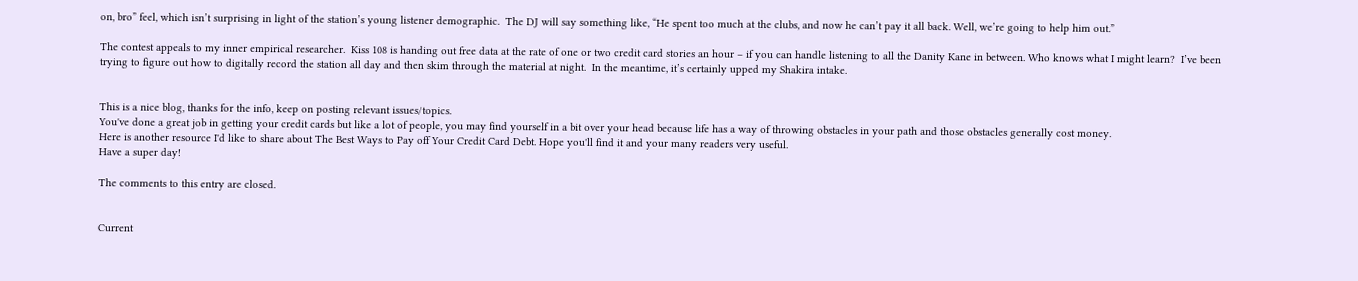on, bro” feel, which isn’t surprising in light of the station’s young listener demographic.  The DJ will say something like, “He spent too much at the clubs, and now he can’t pay it all back. Well, we’re going to help him out.”

The contest appeals to my inner empirical researcher.  Kiss 108 is handing out free data at the rate of one or two credit card stories an hour – if you can handle listening to all the Danity Kane in between. Who knows what I might learn?  I’ve been trying to figure out how to digitally record the station all day and then skim through the material at night.  In the meantime, it’s certainly upped my Shakira intake.


This is a nice blog, thanks for the info, keep on posting relevant issues/topics.
You've done a great job in getting your credit cards but like a lot of people, you may find yourself in a bit over your head because life has a way of throwing obstacles in your path and those obstacles generally cost money.
Here is another resource I'd like to share about The Best Ways to Pay off Your Credit Card Debt. Hope you'll find it and your many readers very useful.
Have a super day!

The comments to this entry are closed.


Current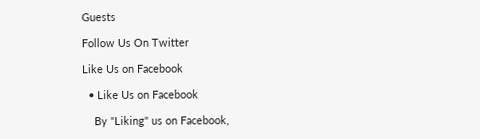Guests

Follow Us On Twitter

Like Us on Facebook

  • Like Us on Facebook

    By "Liking" us on Facebook,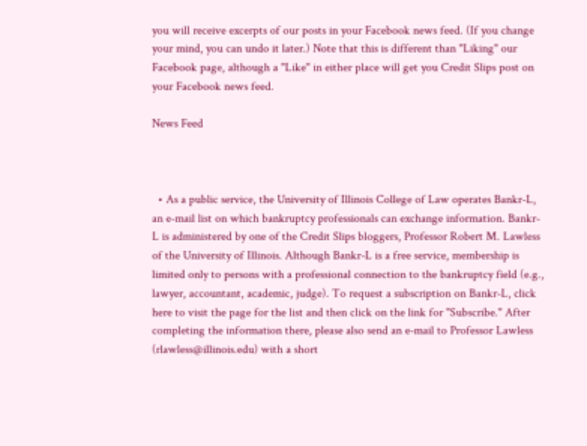you will receive excerpts of our posts in your Facebook news feed. (If you change your mind, you can undo it later.) Note that this is different than "Liking" our Facebook page, although a "Like" in either place will get you Credit Slips post on your Facebook news feed.

News Feed



  • As a public service, the University of Illinois College of Law operates Bankr-L, an e-mail list on which bankruptcy professionals can exchange information. Bankr-L is administered by one of the Credit Slips bloggers, Professor Robert M. Lawless of the University of Illinois. Although Bankr-L is a free service, membership is limited only to persons with a professional connection to the bankruptcy field (e.g., lawyer, accountant, academic, judge). To request a subscription on Bankr-L, click here to visit the page for the list and then click on the link for "Subscribe." After completing the information there, please also send an e-mail to Professor Lawless (rlawless@illinois.edu) with a short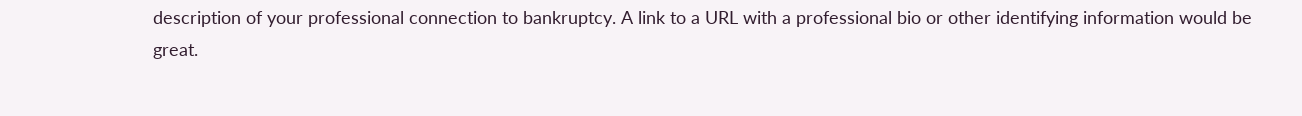description of your professional connection to bankruptcy. A link to a URL with a professional bio or other identifying information would be great.